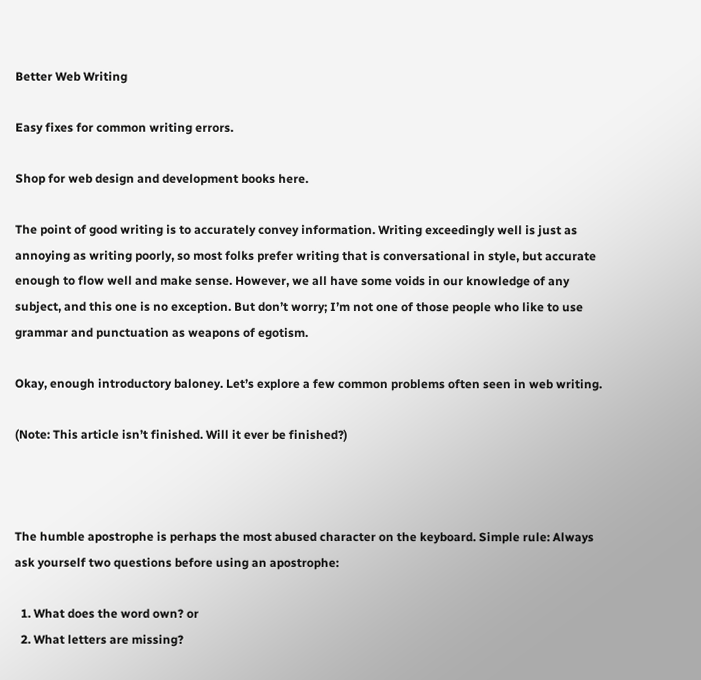Better Web Writing

Easy fixes for common writing errors.

Shop for web design and development books here.

The point of good writing is to accurately convey information. Writing exceedingly well is just as annoying as writing poorly, so most folks prefer writing that is conversational in style, but accurate enough to flow well and make sense. However, we all have some voids in our knowledge of any subject, and this one is no exception. But don’t worry; I’m not one of those people who like to use grammar and punctuation as weapons of egotism.

Okay, enough introductory baloney. Let’s explore a few common problems often seen in web writing.

(Note: This article isn’t finished. Will it ever be finished?)



The humble apostrophe is perhaps the most abused character on the keyboard. Simple rule: Always ask yourself two questions before using an apostrophe:

  1. What does the word own? or
  2. What letters are missing?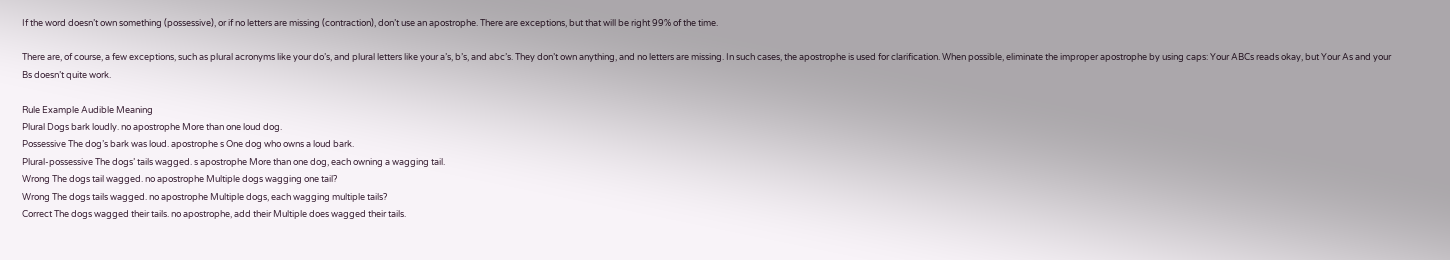If the word doesn’t own something (possessive), or if no letters are missing (contraction), don’t use an apostrophe. There are exceptions, but that will be right 99% of the time.

There are, of course, a few exceptions, such as plural acronyms like your do’s, and plural letters like your a’s, b’s, and abc’s. They don’t own anything, and no letters are missing. In such cases, the apostrophe is used for clarification. When possible, eliminate the improper apostrophe by using caps: Your ABCs reads okay, but Your As and your Bs doesn’t quite work.

Rule Example Audible Meaning
Plural Dogs bark loudly. no apostrophe More than one loud dog.
Possessive The dog’s bark was loud. apostrophe s One dog who owns a loud bark.
Plural-possessive The dogs’ tails wagged. s apostrophe More than one dog, each owning a wagging tail.
Wrong The dogs tail wagged. no apostrophe Multiple dogs wagging one tail?
Wrong The dogs tails wagged. no apostrophe Multiple dogs, each wagging multiple tails?
Correct The dogs wagged their tails. no apostrophe, add their Multiple does wagged their tails.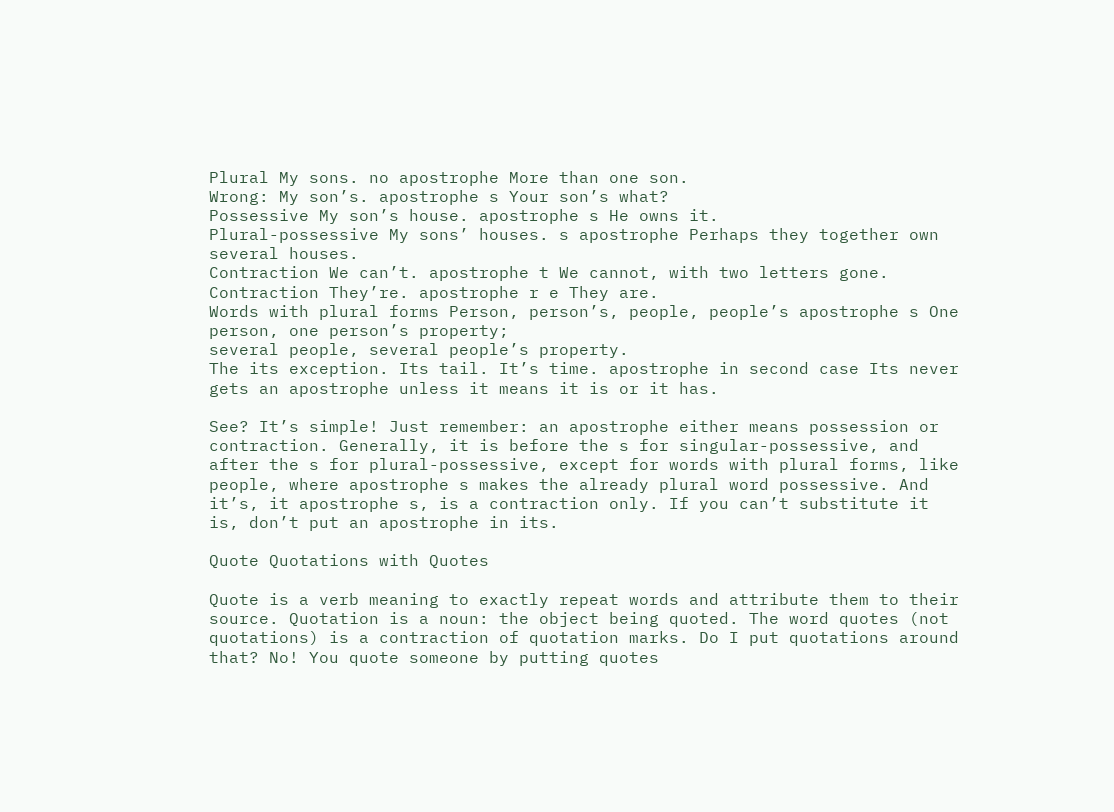Plural My sons. no apostrophe More than one son.
Wrong: My son’s. apostrophe s Your son’s what?
Possessive My son’s house. apostrophe s He owns it.
Plural-possessive My sons’ houses. s apostrophe Perhaps they together own several houses.
Contraction We can’t. apostrophe t We cannot, with two letters gone.
Contraction They’re. apostrophe r e They are.
Words with plural forms Person, person’s, people, people’s apostrophe s One person, one person’s property;
several people, several people’s property.
The its exception. Its tail. It’s time. apostrophe in second case Its never gets an apostrophe unless it means it is or it has.

See? It’s simple! Just remember: an apostrophe either means possession or contraction. Generally, it is before the s for singular-possessive, and after the s for plural-possessive, except for words with plural forms, like people, where apostrophe s makes the already plural word possessive. And it’s, it apostrophe s, is a contraction only. If you can’t substitute it is, don’t put an apostrophe in its.

Quote Quotations with Quotes

Quote is a verb meaning to exactly repeat words and attribute them to their source. Quotation is a noun: the object being quoted. The word quotes (not quotations) is a contraction of quotation marks. Do I put quotations around that? No! You quote someone by putting quotes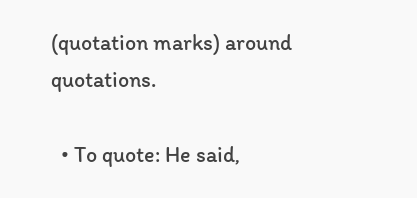(quotation marks) around quotations.

  • To quote: He said,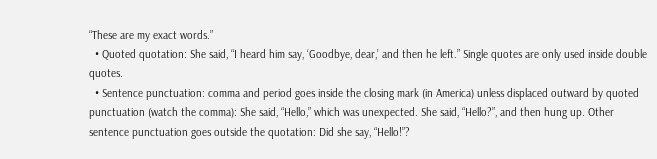“These are my exact words.”
  • Quoted quotation: She said, “I heard him say, ‘Goodbye, dear,’ and then he left.” Single quotes are only used inside double quotes.
  • Sentence punctuation: comma and period goes inside the closing mark (in America) unless displaced outward by quoted punctuation (watch the comma): She said, “Hello,” which was unexpected. She said, “Hello?”, and then hung up. Other sentence punctuation goes outside the quotation: Did she say, “Hello!”?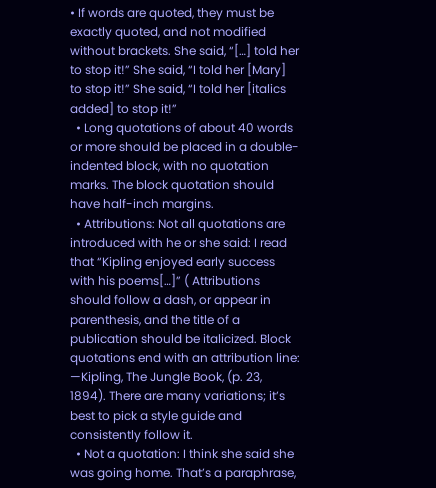• If words are quoted, they must be exactly quoted, and not modified without brackets. She said, “[…] told her to stop it!” She said, “I told her [Mary] to stop it!” She said, “I told her [italics added] to stop it!”
  • Long quotations of about 40 words or more should be placed in a double-indented block, with no quotation marks. The block quotation should have half-inch margins.
  • Attributions: Not all quotations are introduced with he or she said: I read that “Kipling enjoyed early success with his poems[…]” ( Attributions should follow a dash, or appear in parenthesis, and the title of a publication should be italicized. Block quotations end with an attribution line: —Kipling, The Jungle Book, (p. 23, 1894). There are many variations; it’s best to pick a style guide and consistently follow it.
  • Not a quotation: I think she said she was going home. That’s a paraphrase,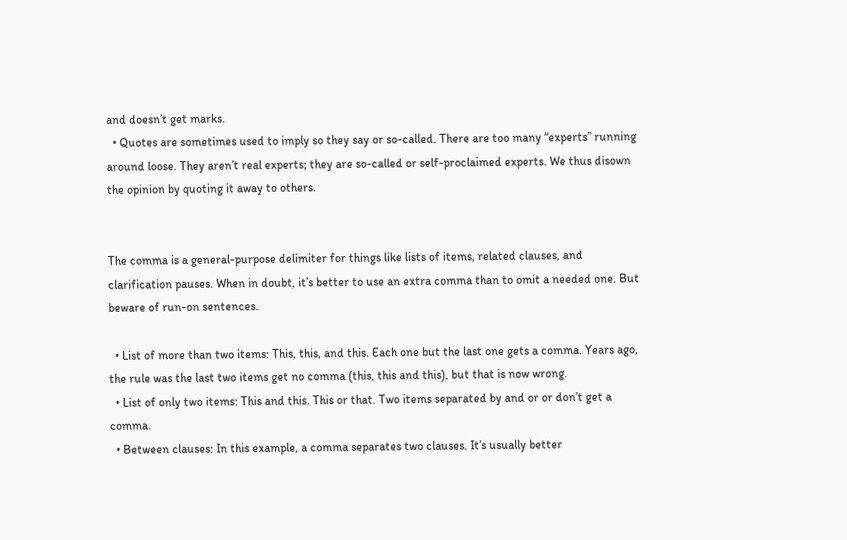and doesn’t get marks.
  • Quotes are sometimes used to imply so they say or so-called. There are too many “experts” running around loose. They aren’t real experts; they are so-called or self-proclaimed experts. We thus disown the opinion by quoting it away to others.


The comma is a general-purpose delimiter for things like lists of items, related clauses, and clarification pauses. When in doubt, it’s better to use an extra comma than to omit a needed one. But beware of run-on sentences.

  • List of more than two items: This, this, and this. Each one but the last one gets a comma. Years ago, the rule was the last two items get no comma (this, this and this), but that is now wrong.
  • List of only two items: This and this. This or that. Two items separated by and or or don’t get a comma.
  • Between clauses: In this example, a comma separates two clauses. It’s usually better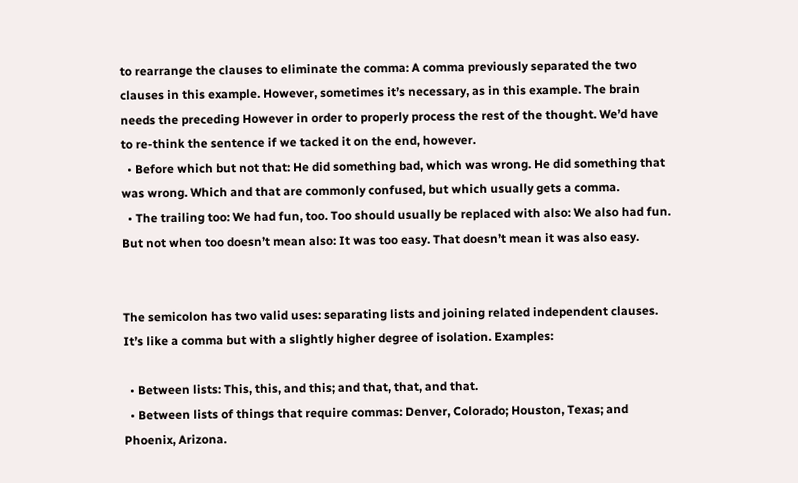to rearrange the clauses to eliminate the comma: A comma previously separated the two clauses in this example. However, sometimes it’s necessary, as in this example. The brain needs the preceding However in order to properly process the rest of the thought. We’d have to re-think the sentence if we tacked it on the end, however.
  • Before which but not that: He did something bad, which was wrong. He did something that was wrong. Which and that are commonly confused, but which usually gets a comma.
  • The trailing too: We had fun, too. Too should usually be replaced with also: We also had fun. But not when too doesn’t mean also: It was too easy. That doesn’t mean it was also easy.


The semicolon has two valid uses: separating lists and joining related independent clauses. It’s like a comma but with a slightly higher degree of isolation. Examples:

  • Between lists: This, this, and this; and that, that, and that.
  • Between lists of things that require commas: Denver, Colorado; Houston, Texas; and Phoenix, Arizona.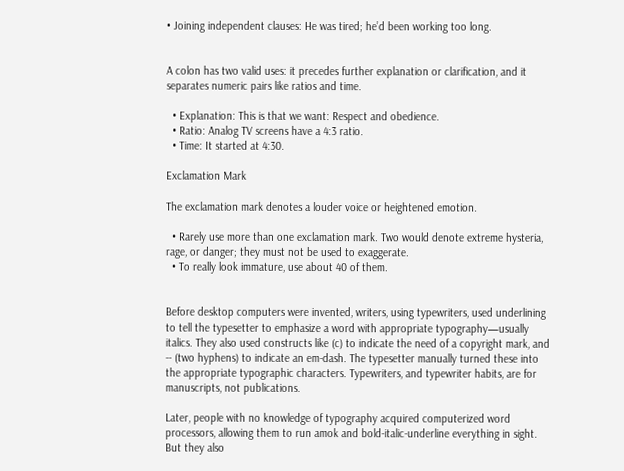• Joining independent clauses: He was tired; he’d been working too long.


A colon has two valid uses: it precedes further explanation or clarification, and it separates numeric pairs like ratios and time.

  • Explanation: This is that we want: Respect and obedience.
  • Ratio: Analog TV screens have a 4:3 ratio.
  • Time: It started at 4:30.

Exclamation Mark

The exclamation mark denotes a louder voice or heightened emotion.

  • Rarely use more than one exclamation mark. Two would denote extreme hysteria, rage, or danger; they must not be used to exaggerate.
  • To really look immature, use about 40 of them.


Before desktop computers were invented, writers, using typewriters, used underlining to tell the typesetter to emphasize a word with appropriate typography—usually italics. They also used constructs like (c) to indicate the need of a copyright mark, and -- (two hyphens) to indicate an em-dash. The typesetter manually turned these into the appropriate typographic characters. Typewriters, and typewriter habits, are for manuscripts, not publications.

Later, people with no knowledge of typography acquired computerized word processors, allowing them to run amok and bold-italic-underline everything in sight. But they also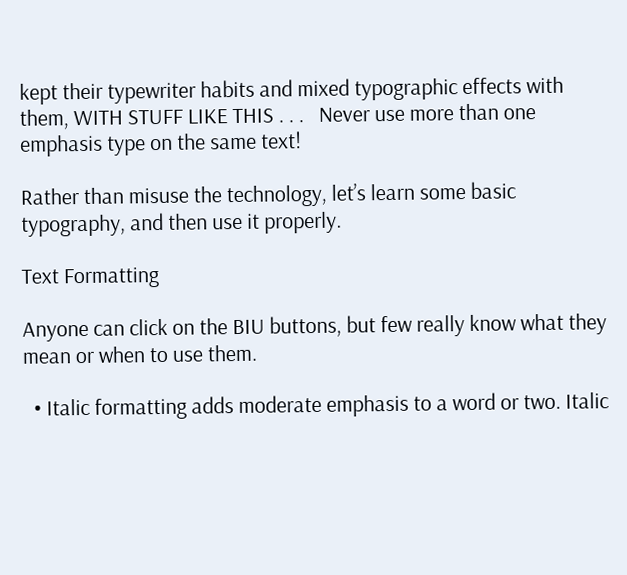kept their typewriter habits and mixed typographic effects with them, WITH STUFF LIKE THIS . . .   Never use more than one emphasis type on the same text!

Rather than misuse the technology, let’s learn some basic typography, and then use it properly.

Text Formatting

Anyone can click on the BIU buttons, but few really know what they mean or when to use them.

  • Italic formatting adds moderate emphasis to a word or two. Italic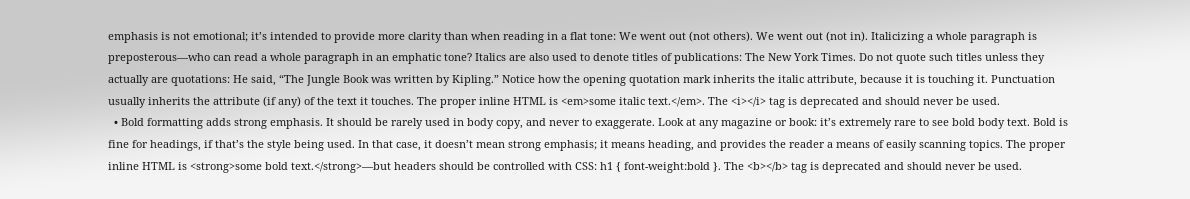emphasis is not emotional; it’s intended to provide more clarity than when reading in a flat tone: We went out (not others). We went out (not in). Italicizing a whole paragraph is preposterous—who can read a whole paragraph in an emphatic tone? Italics are also used to denote titles of publications: The New York Times. Do not quote such titles unless they actually are quotations: He said, “The Jungle Book was written by Kipling.” Notice how the opening quotation mark inherits the italic attribute, because it is touching it. Punctuation usually inherits the attribute (if any) of the text it touches. The proper inline HTML is <em>some italic text.</em>. The <i></i> tag is deprecated and should never be used.
  • Bold formatting adds strong emphasis. It should be rarely used in body copy, and never to exaggerate. Look at any magazine or book: it’s extremely rare to see bold body text. Bold is fine for headings, if that’s the style being used. In that case, it doesn’t mean strong emphasis; it means heading, and provides the reader a means of easily scanning topics. The proper inline HTML is <strong>some bold text.</strong>—but headers should be controlled with CSS: h1 { font-weight:bold }. The <b></b> tag is deprecated and should never be used.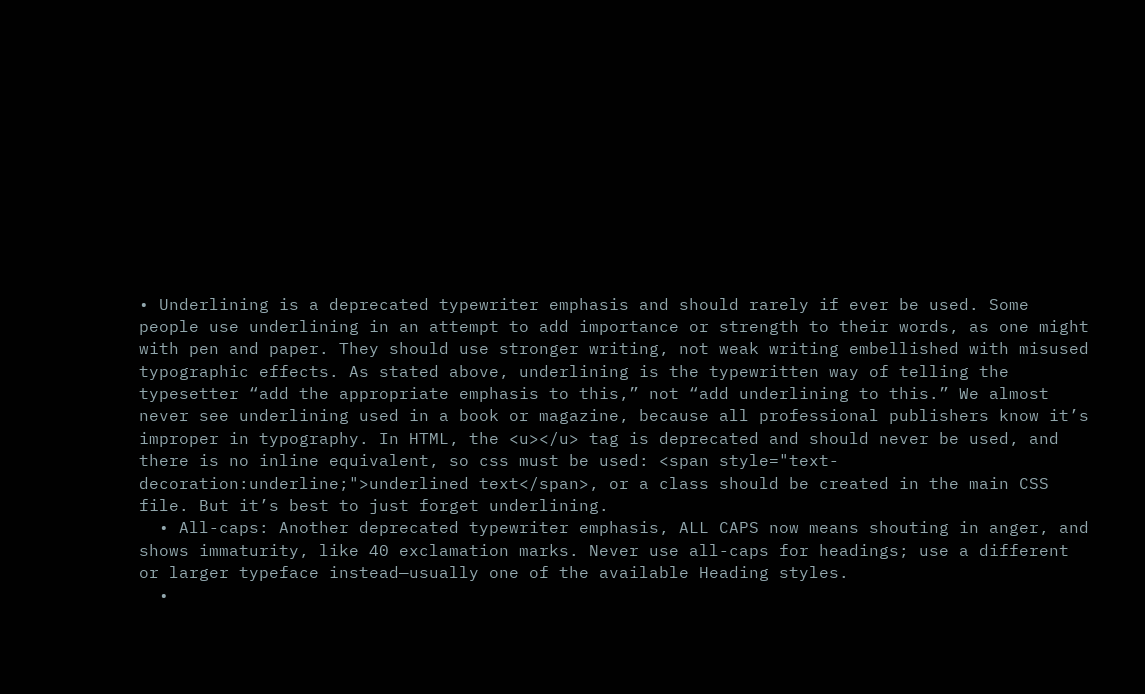• Underlining is a deprecated typewriter emphasis and should rarely if ever be used. Some people use underlining in an attempt to add importance or strength to their words, as one might with pen and paper. They should use stronger writing, not weak writing embellished with misused typographic effects. As stated above, underlining is the typewritten way of telling the typesetter “add the appropriate emphasis to this,” not “add underlining to this.” We almost never see underlining used in a book or magazine, because all professional publishers know it’s improper in typography. In HTML, the <u></u> tag is deprecated and should never be used, and there is no inline equivalent, so css must be used: <span style="text-decoration:underline;">underlined text</span>, or a class should be created in the main CSS file. But it’s best to just forget underlining.
  • All-caps: Another deprecated typewriter emphasis, ALL CAPS now means shouting in anger, and shows immaturity, like 40 exclamation marks. Never use all-caps for headings; use a different or larger typeface instead—usually one of the available Heading styles.
  •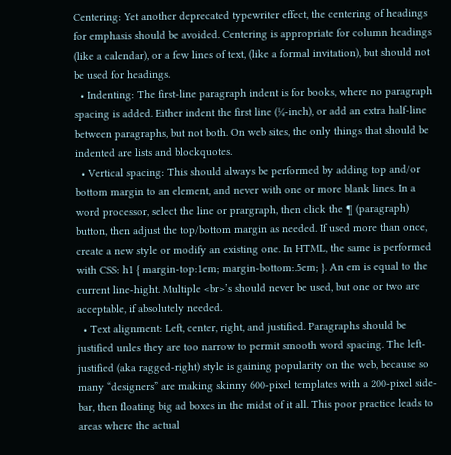Centering: Yet another deprecated typewriter effect, the centering of headings for emphasis should be avoided. Centering is appropriate for column headings (like a calendar), or a few lines of text, (like a formal invitation), but should not be used for headings.
  • Indenting: The first-line paragraph indent is for books, where no paragraph spacing is added. Either indent the first line (¼-inch), or add an extra half-line between paragraphs, but not both. On web sites, the only things that should be indented are lists and blockquotes.
  • Vertical spacing: This should always be performed by adding top and/or bottom margin to an element, and never with one or more blank lines. In a word processor, select the line or prargraph, then click the ¶ (paragraph) button, then adjust the top/bottom margin as needed. If used more than once, create a new style or modify an existing one. In HTML, the same is performed with CSS: h1 { margin-top:1em; margin-bottom:.5em; }. An em is equal to the current line-hight. Multiple <br>’s should never be used, but one or two are acceptable, if absolutely needed.
  • Text alignment: Left, center, right, and justified. Paragraphs should be justified unles they are too narrow to permit smooth word spacing. The left-justified (aka ragged-right) style is gaining popularity on the web, because so many “designers” are making skinny 600-pixel templates with a 200-pixel side-bar, then floating big ad boxes in the midst of it all. This poor practice leads to areas where the actual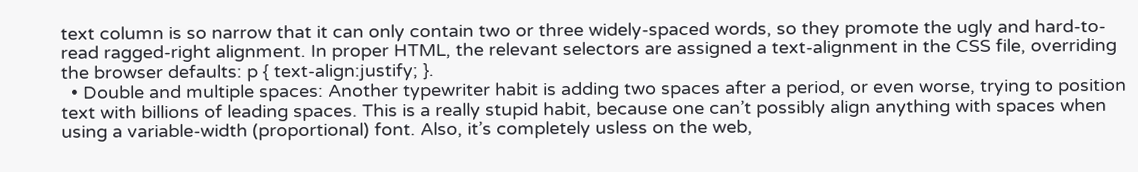text column is so narrow that it can only contain two or three widely-spaced words, so they promote the ugly and hard-to-read ragged-right alignment. In proper HTML, the relevant selectors are assigned a text-alignment in the CSS file, overriding the browser defaults: p { text-align:justify; }.
  • Double and multiple spaces: Another typewriter habit is adding two spaces after a period, or even worse, trying to position text with billions of leading spaces. This is a really stupid habit, because one can’t possibly align anything with spaces when using a variable-width (proportional) font. Also, it’s completely usless on the web,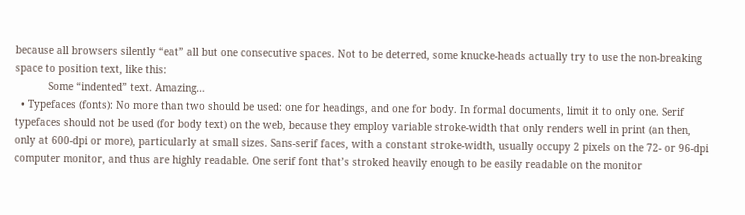because all browsers silently “eat” all but one consecutive spaces. Not to be deterred, some knucke-heads actually try to use the non-breaking space to position text, like this:
           Some “indented” text. Amazing…
  • Typefaces (fonts): No more than two should be used: one for headings, and one for body. In formal documents, limit it to only one. Serif typefaces should not be used (for body text) on the web, because they employ variable stroke-width that only renders well in print (an then, only at 600-dpi or more), particularly at small sizes. Sans-serif faces, with a constant stroke-width, usually occupy 2 pixels on the 72- or 96-dpi computer monitor, and thus are highly readable. One serif font that’s stroked heavily enough to be easily readable on the monitor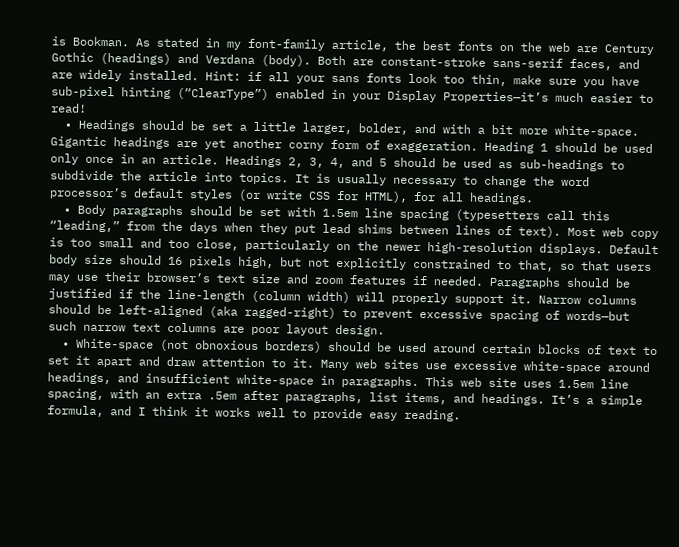is Bookman. As stated in my font-family article, the best fonts on the web are Century Gothic (headings) and Verdana (body). Both are constant-stroke sans-serif faces, and are widely installed. Hint: if all your sans fonts look too thin, make sure you have sub-pixel hinting (“ClearType”) enabled in your Display Properties—it’s much easier to read!
  • Headings should be set a little larger, bolder, and with a bit more white-space. Gigantic headings are yet another corny form of exaggeration. Heading 1 should be used only once in an article. Headings 2, 3, 4, and 5 should be used as sub-headings to subdivide the article into topics. It is usually necessary to change the word processor’s default styles (or write CSS for HTML), for all headings.
  • Body paragraphs should be set with 1.5em line spacing (typesetters call this “leading,” from the days when they put lead shims between lines of text). Most web copy is too small and too close, particularly on the newer high-resolution displays. Default body size should 16 pixels high, but not explicitly constrained to that, so that users may use their browser’s text size and zoom features if needed. Paragraphs should be justified if the line-length (column width) will properly support it. Narrow columns should be left-aligned (aka ragged-right) to prevent excessive spacing of words—but such narrow text columns are poor layout design.
  • White-space (not obnoxious borders) should be used around certain blocks of text to set it apart and draw attention to it. Many web sites use excessive white-space around headings, and insufficient white-space in paragraphs. This web site uses 1.5em line spacing, with an extra .5em after paragraphs, list items, and headings. It’s a simple formula, and I think it works well to provide easy reading.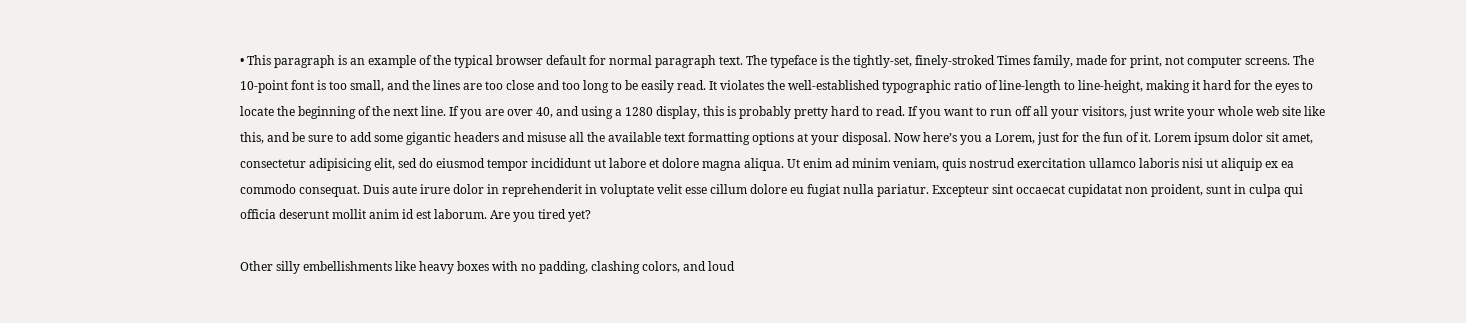• This paragraph is an example of the typical browser default for normal paragraph text. The typeface is the tightly-set, finely-stroked Times family, made for print, not computer screens. The 10-point font is too small, and the lines are too close and too long to be easily read. It violates the well-established typographic ratio of line-length to line-height, making it hard for the eyes to locate the beginning of the next line. If you are over 40, and using a 1280 display, this is probably pretty hard to read. If you want to run off all your visitors, just write your whole web site like this, and be sure to add some gigantic headers and misuse all the available text formatting options at your disposal. Now here’s you a Lorem, just for the fun of it. Lorem ipsum dolor sit amet, consectetur adipisicing elit, sed do eiusmod tempor incididunt ut labore et dolore magna aliqua. Ut enim ad minim veniam, quis nostrud exercitation ullamco laboris nisi ut aliquip ex ea commodo consequat. Duis aute irure dolor in reprehenderit in voluptate velit esse cillum dolore eu fugiat nulla pariatur. Excepteur sint occaecat cupidatat non proident, sunt in culpa qui officia deserunt mollit anim id est laborum. Are you tired yet?

Other silly embellishments like heavy boxes with no padding, clashing colors, and loud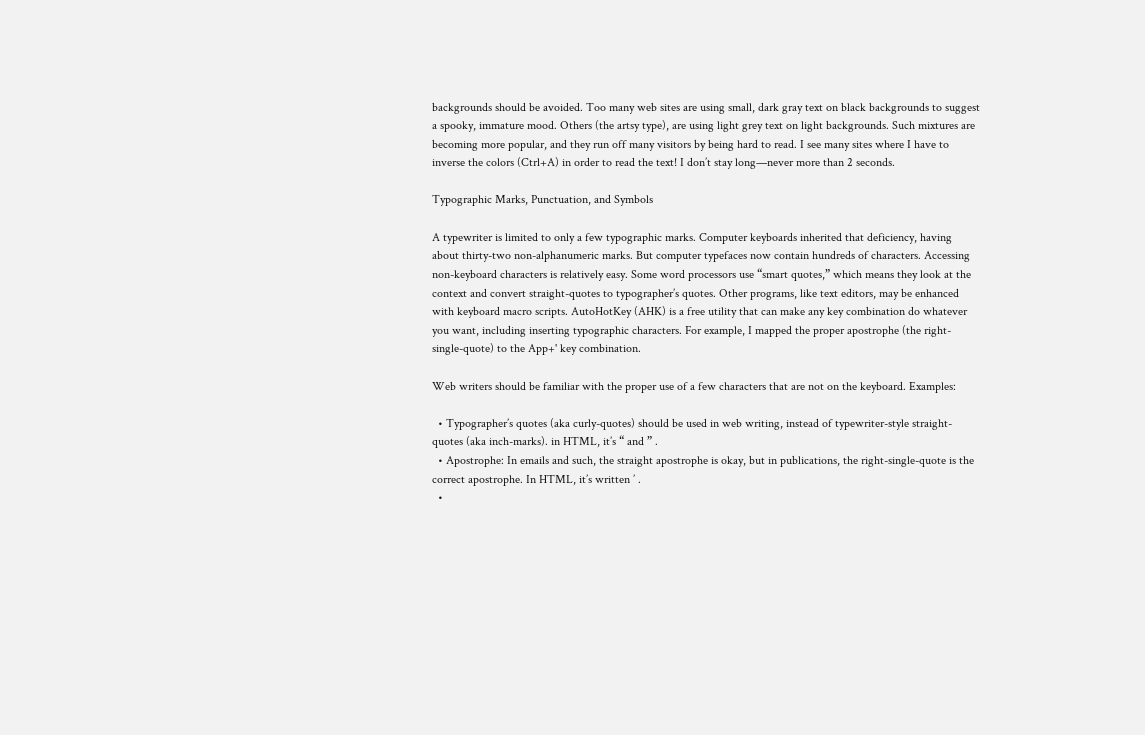backgrounds should be avoided. Too many web sites are using small, dark gray text on black backgrounds to suggest a spooky, immature mood. Others (the artsy type), are using light grey text on light backgrounds. Such mixtures are becoming more popular, and they run off many visitors by being hard to read. I see many sites where I have to inverse the colors (Ctrl+A) in order to read the text! I don’t stay long—never more than 2 seconds.

Typographic Marks, Punctuation, and Symbols

A typewriter is limited to only a few typographic marks. Computer keyboards inherited that deficiency, having about thirty-two non-alphanumeric marks. But computer typefaces now contain hundreds of characters. Accessing non-keyboard characters is relatively easy. Some word processors use “smart quotes,” which means they look at the context and convert straight-quotes to typographer’s quotes. Other programs, like text editors, may be enhanced with keyboard macro scripts. AutoHotKey (AHK) is a free utility that can make any key combination do whatever you want, including inserting typographic characters. For example, I mapped the proper apostrophe (the right-single-quote) to the App+' key combination.

Web writers should be familiar with the proper use of a few characters that are not on the keyboard. Examples:

  • Typographer’s quotes (aka curly-quotes) should be used in web writing, instead of typewriter-style straight-quotes (aka inch-marks). in HTML, it’s “ and ” .
  • Apostrophe: In emails and such, the straight apostrophe is okay, but in publications, the right-single-quote is the correct apostrophe. In HTML, it’s written ’ .
  •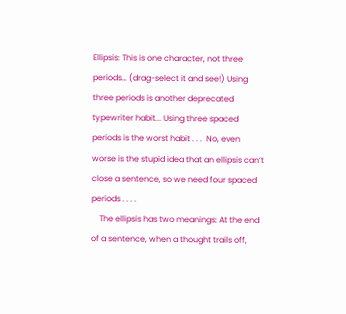Ellipsis: This is one character, not three periods… (drag-select it and see!) Using three periods is another deprecated typewriter habit... Using three spaced periods is the worst habit . . .  No, even worse is the stupid idea that an ellipsis can’t close a sentence, so we need four spaced periods . . . .
    The ellipsis has two meanings: At the end of a sentence, when a thought trails off,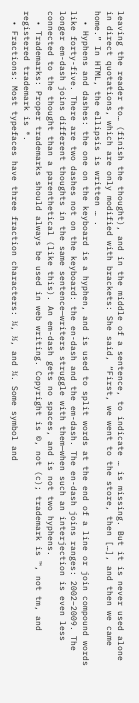leaving the reader to… (finish the thought), and in the middle of a sentence, to indicate … is missing. But it is never used alone in direct quotations, which are only modified with brackets: She said, “First, we went to the store, then […], and then we came home.” In HTML, the ellipsis is written … .
  • Hyphens and dashes: the one on the keyboard is a hyphen, and is used to split words at the end of a line or join compound words like forty-five. There are two dashes not on the keyboard: the en-dash and the em-dash. The en-dash joins ranges: 2002–2009. The longer em-dash joins different thoughts in the same sentence—writers struggle with them—when such an interjection is even less connected to the thought than a parenthetical (like this). An em-dash gets no spaces, and is not two hyphens.
  • Trademarks: Proper trademarks should always be used in web writing. Copyright is ©, not (c); trademark is ™, not tm, and registered trademark is ®.
  • Fractions: Most typefaces have three fraction characters: ¼, ½, and ¾. Some symbol and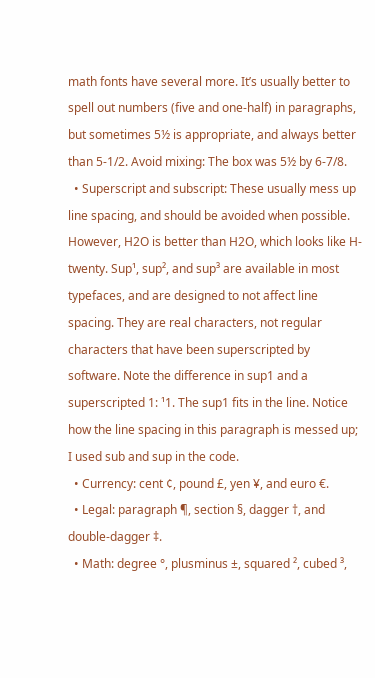math fonts have several more. It’s usually better to spell out numbers (five and one-half) in paragraphs, but sometimes 5½ is appropriate, and always better than 5-1/2. Avoid mixing: The box was 5½ by 6-7/8.
  • Superscript and subscript: These usually mess up line spacing, and should be avoided when possible. However, H2O is better than H2O, which looks like H-twenty. Sup¹, sup², and sup³ are available in most typefaces, and are designed to not affect line spacing. They are real characters, not regular characters that have been superscripted by software. Note the difference in sup1 and a superscripted 1: ¹1. The sup1 fits in the line. Notice how the line spacing in this paragraph is messed up; I used sub and sup in the code.
  • Currency: cent ¢, pound £, yen ¥, and euro €.
  • Legal: paragraph ¶, section §, dagger †, and double-dagger ‡.
  • Math: degree °, plusminus ±, squared ², cubed ³,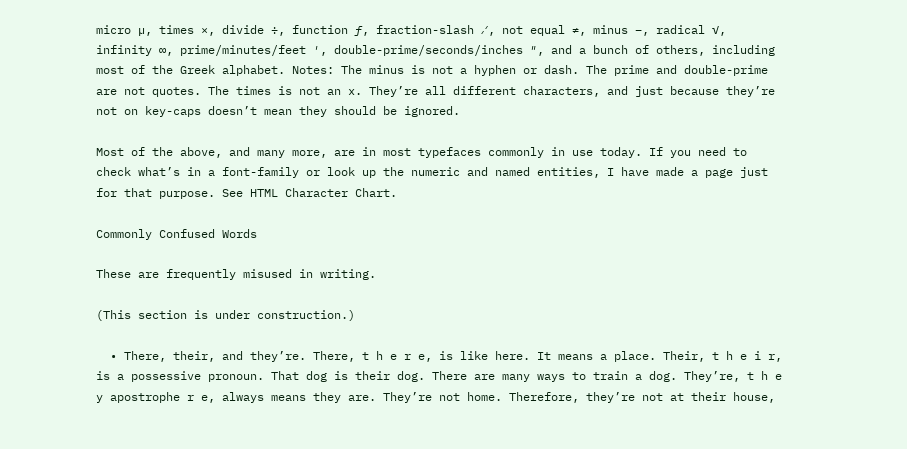micro µ, times ×, divide ÷, function ƒ, fraction-slash ⁄, not equal ≠, minus −, radical √, infinity ∞, prime/minutes/feet ′, double-prime/seconds/inches ″, and a bunch of others, including most of the Greek alphabet. Notes: The minus is not a hyphen or dash. The prime and double-prime are not quotes. The times is not an x. They’re all different characters, and just because they’re not on key-caps doesn’t mean they should be ignored.

Most of the above, and many more, are in most typefaces commonly in use today. If you need to check what’s in a font-family or look up the numeric and named entities, I have made a page just for that purpose. See HTML Character Chart.

Commonly Confused Words

These are frequently misused in writing.

(This section is under construction.)

  • There, their, and they’re. There, t h e r e, is like here. It means a place. Their, t h e i r, is a possessive pronoun. That dog is their dog. There are many ways to train a dog. They’re, t h e y apostrophe r e, always means they are. They’re not home. Therefore, they’re not at their house,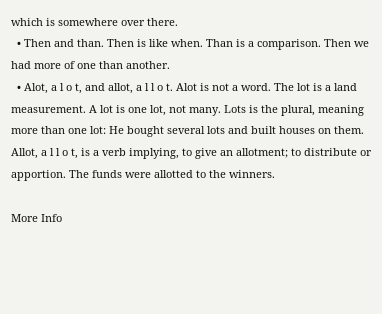which is somewhere over there.
  • Then and than. Then is like when. Than is a comparison. Then we had more of one than another.
  • Alot, a l o t, and allot, a l l o t. Alot is not a word. The lot is a land measurement. A lot is one lot, not many. Lots is the plural, meaning more than one lot: He bought several lots and built houses on them. Allot, a l l o t, is a verb implying, to give an allotment; to distribute or apportion. The funds were allotted to the winners.

More Info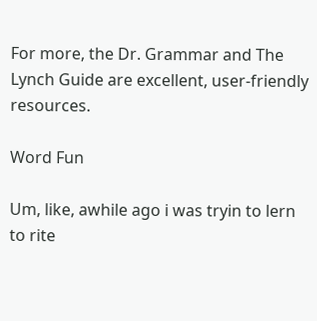For more, the Dr. Grammar and The Lynch Guide are excellent, user-friendly resources.

Word Fun

Um, like, awhile ago i was tryin to lern to rite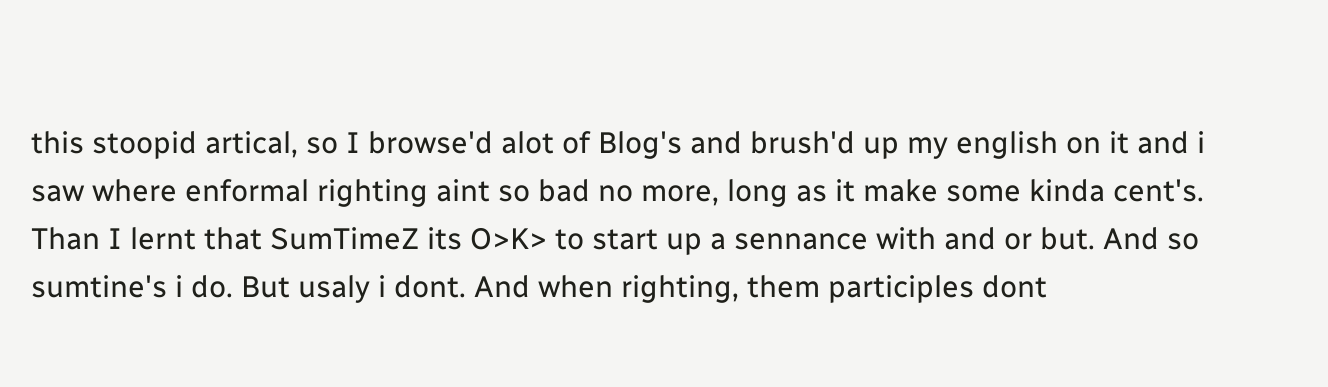this stoopid artical, so I browse'd alot of Blog's and brush'd up my english on it and i saw where enformal righting aint so bad no more, long as it make some kinda cent's. Than I lernt that SumTimeZ its O>K> to start up a sennance with and or but. And so sumtine's i do. But usaly i dont. And when righting, them participles dont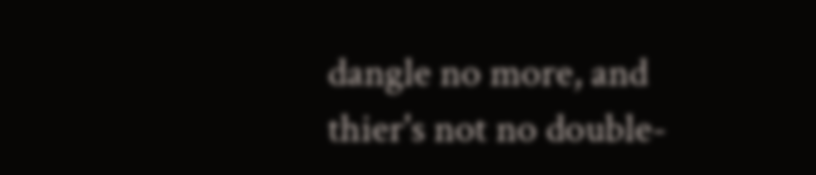dangle no more, and thier's not no double-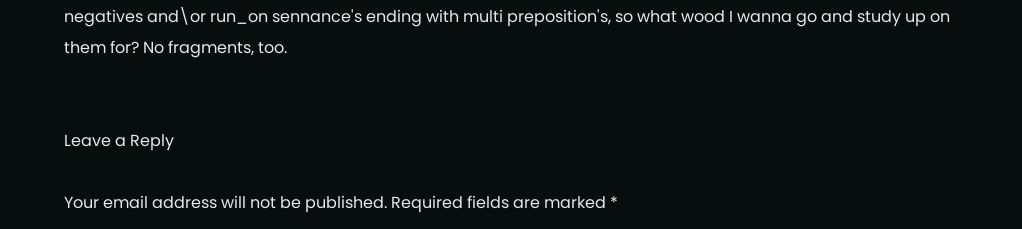negatives and\or run_on sennance's ending with multi preposition's, so what wood I wanna go and study up on them for? No fragments, too.


Leave a Reply

Your email address will not be published. Required fields are marked *